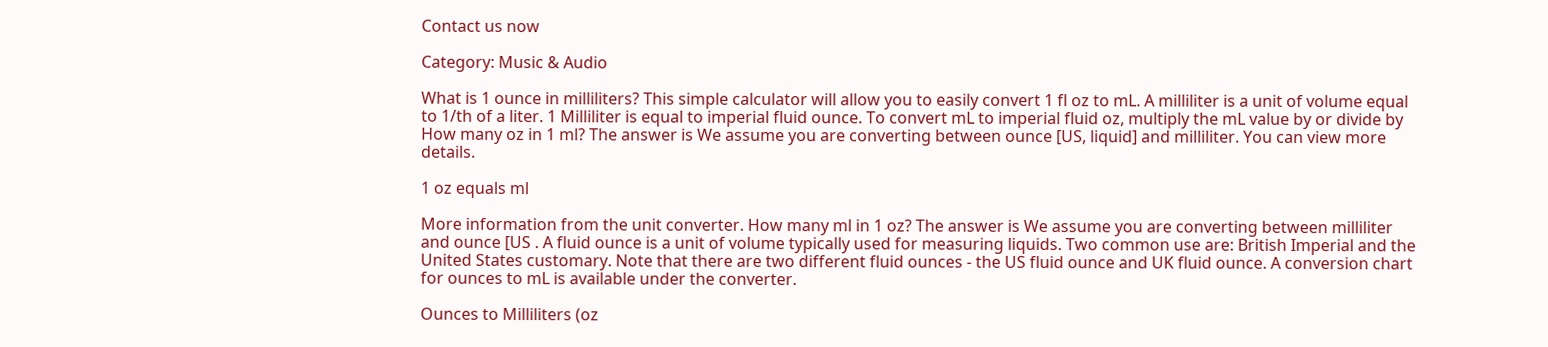Contact us now

Category: Music & Audio

What is 1 ounce in milliliters? This simple calculator will allow you to easily convert 1 fl oz to mL. A milliliter is a unit of volume equal to 1/th of a liter. 1 Milliliter is equal to imperial fluid ounce. To convert mL to imperial fluid oz, multiply the mL value by or divide by How many oz in 1 ml? The answer is We assume you are converting between ounce [US, liquid] and milliliter. You can view more details.

1 oz equals ml

More information from the unit converter. How many ml in 1 oz? The answer is We assume you are converting between milliliter and ounce [US . A fluid ounce is a unit of volume typically used for measuring liquids. Two common use are: British Imperial and the United States customary. Note that there are two different fluid ounces - the US fluid ounce and UK fluid ounce. A conversion chart for ounces to mL is available under the converter.

Ounces to Milliliters (oz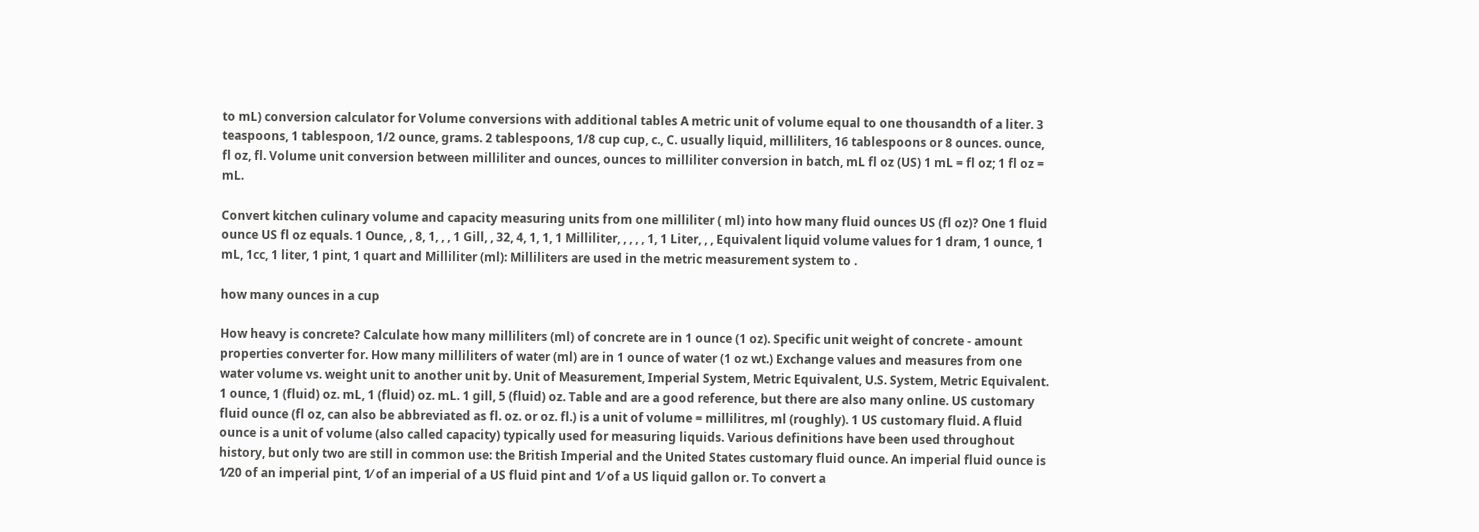to mL) conversion calculator for Volume conversions with additional tables A metric unit of volume equal to one thousandth of a liter. 3 teaspoons, 1 tablespoon, 1/2 ounce, grams. 2 tablespoons, 1/8 cup cup, c., C. usually liquid, milliliters, 16 tablespoons or 8 ounces. ounce, fl oz, fl. Volume unit conversion between milliliter and ounces, ounces to milliliter conversion in batch, mL fl oz (US) 1 mL = fl oz; 1 fl oz = mL.

Convert kitchen culinary volume and capacity measuring units from one milliliter ( ml) into how many fluid ounces US (fl oz)? One 1 fluid ounce US fl oz equals. 1 Ounce, , 8, 1, , , 1 Gill, , 32, 4, 1, 1, 1 Milliliter, , , , , 1, 1 Liter, , , Equivalent liquid volume values for 1 dram, 1 ounce, 1 mL, 1cc, 1 liter, 1 pint, 1 quart and Milliliter (ml): Milliliters are used in the metric measurement system to .

how many ounces in a cup

How heavy is concrete? Calculate how many milliliters (ml) of concrete are in 1 ounce (1 oz). Specific unit weight of concrete - amount properties converter for. How many milliliters of water (ml) are in 1 ounce of water (1 oz wt.) Exchange values and measures from one water volume vs. weight unit to another unit by. Unit of Measurement, Imperial System, Metric Equivalent, U.S. System, Metric Equivalent. 1 ounce, 1 (fluid) oz. mL, 1 (fluid) oz. mL. 1 gill, 5 (fluid) oz. Table and are a good reference, but there are also many online. US customary fluid ounce (fl oz, can also be abbreviated as fl. oz. or oz. fl.) is a unit of volume = millilitres, ml (roughly). 1 US customary fluid. A fluid ounce is a unit of volume (also called capacity) typically used for measuring liquids. Various definitions have been used throughout history, but only two are still in common use: the British Imperial and the United States customary fluid ounce. An imperial fluid ounce is 1⁄20 of an imperial pint, 1⁄ of an imperial of a US fluid pint and 1⁄ of a US liquid gallon or. To convert a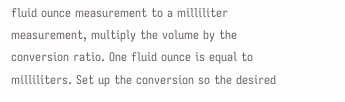fluid ounce measurement to a milliliter measurement, multiply the volume by the conversion ratio. One fluid ounce is equal to milliliters. Set up the conversion so the desired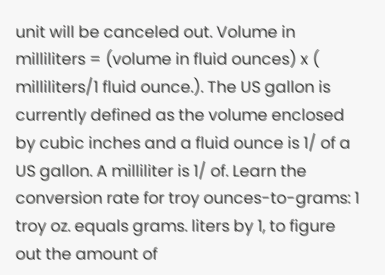unit will be canceled out. Volume in milliliters = (volume in fluid ounces) x ( milliliters/1 fluid ounce.). The US gallon is currently defined as the volume enclosed by cubic inches and a fluid ounce is 1/ of a US gallon. A milliliter is 1/ of. Learn the conversion rate for troy ounces-to-grams: 1 troy oz. equals grams. liters by 1, to figure out the amount of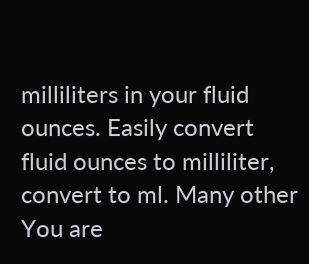milliliters in your fluid ounces. Easily convert fluid ounces to milliliter, convert to ml. Many other You are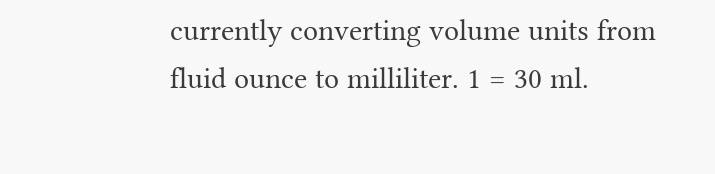currently converting volume units from fluid ounce to milliliter. 1 = 30 ml.